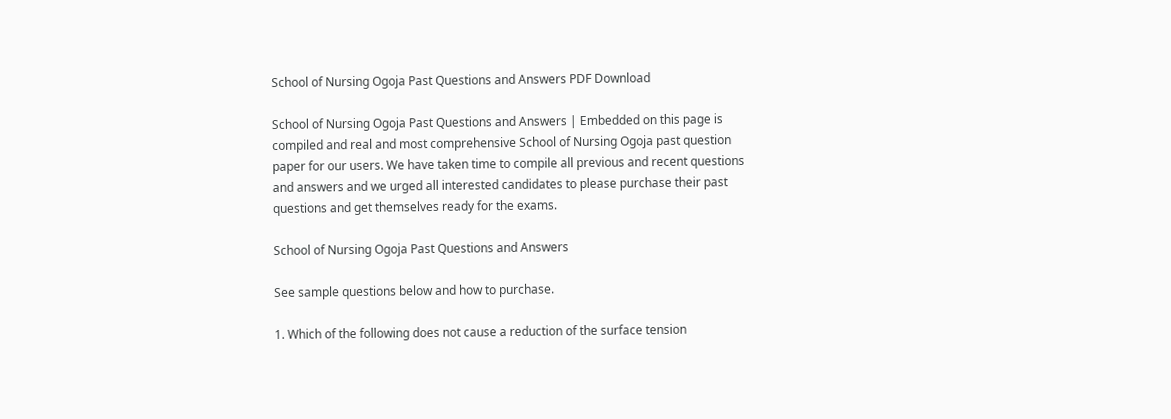School of Nursing Ogoja Past Questions and Answers PDF Download

School of Nursing Ogoja Past Questions and Answers | Embedded on this page is compiled and real and most comprehensive School of Nursing Ogoja past question paper for our users. We have taken time to compile all previous and recent questions and answers and we urged all interested candidates to please purchase their past questions and get themselves ready for the exams.

School of Nursing Ogoja Past Questions and Answers

See sample questions below and how to purchase.

1. Which of the following does not cause a reduction of the surface tension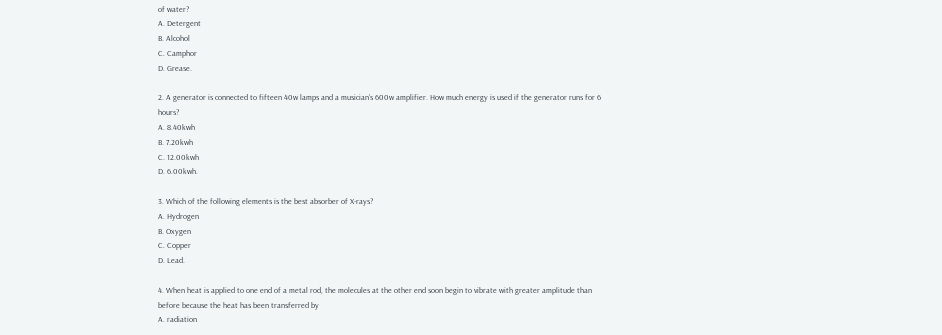of water?
A. Detergent
B. Alcohol
C. Camphor
D. Grease.

2. A generator is connected to fifteen 40w lamps and a musician’s 600w amplifier. How much energy is used if the generator runs for 6 hours?
A. 8.40kwh
B. 7.20kwh
C. 12.00kwh
D. 6.00kwh.

3. Which of the following elements is the best absorber of X-rays?
A. Hydrogen
B. Oxygen
C. Copper
D. Lead.

4. When heat is applied to one end of a metal rod, the molecules at the other end soon begin to vibrate with greater amplitude than before because the heat has been transferred by
A. radiation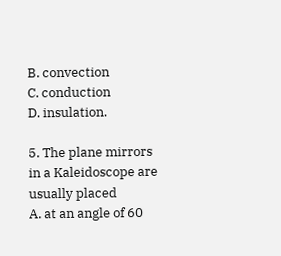B. convection
C. conduction
D. insulation.

5. The plane mirrors in a Kaleidoscope are usually placed
A. at an angle of 60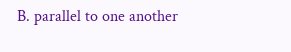B. parallel to one another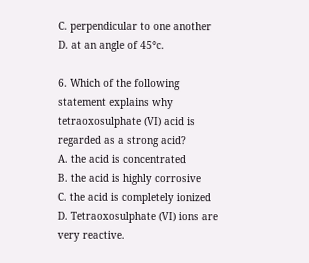C. perpendicular to one another
D. at an angle of 45°c.

6. Which of the following statement explains why tetraoxosulphate (VI) acid is regarded as a strong acid?
A. the acid is concentrated
B. the acid is highly corrosive
C. the acid is completely ionized
D. Tetraoxosulphate (VI) ions are very reactive.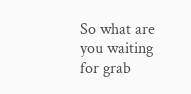So what are you waiting for grab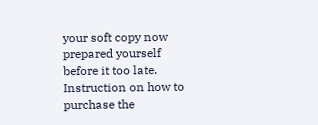your soft copy now prepared yourself before it too late. Instruction on how to purchase the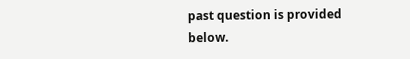past question is provided below.